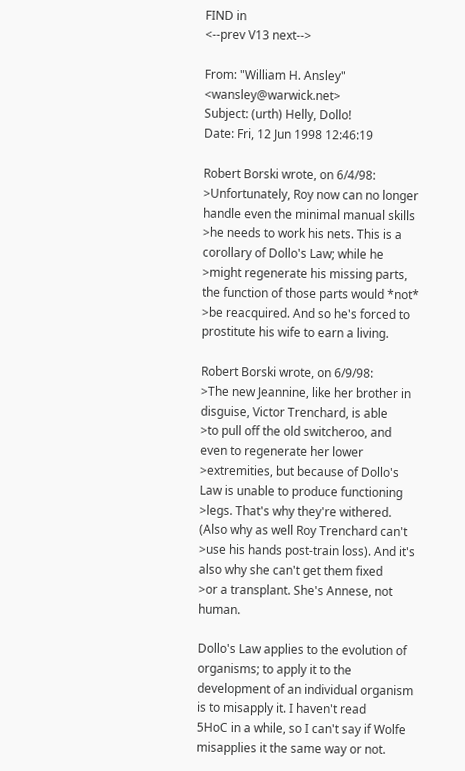FIND in
<--prev V13 next-->

From: "William H. Ansley" <wansley@warwick.net>
Subject: (urth) Helly, Dollo!
Date: Fri, 12 Jun 1998 12:46:19

Robert Borski wrote, on 6/4/98:
>Unfortunately, Roy now can no longer handle even the minimal manual skills
>he needs to work his nets. This is a corollary of Dollo's Law; while he
>might regenerate his missing parts, the function of those parts would *not*
>be reacquired. And so he's forced to prostitute his wife to earn a living.

Robert Borski wrote, on 6/9/98:
>The new Jeannine, like her brother in disguise, Victor Trenchard, is able
>to pull off the old switcheroo, and even to regenerate her lower
>extremities, but because of Dollo's Law is unable to produce functioning
>legs. That's why they're withered. (Also why as well Roy Trenchard can't
>use his hands post-train loss). And it's also why she can't get them fixed
>or a transplant. She's Annese, not human.

Dollo's Law applies to the evolution of organisms; to apply it to the
development of an individual organism is to misapply it. I haven't read
5HoC in a while, so I can't say if Wolfe misapplies it the same way or not.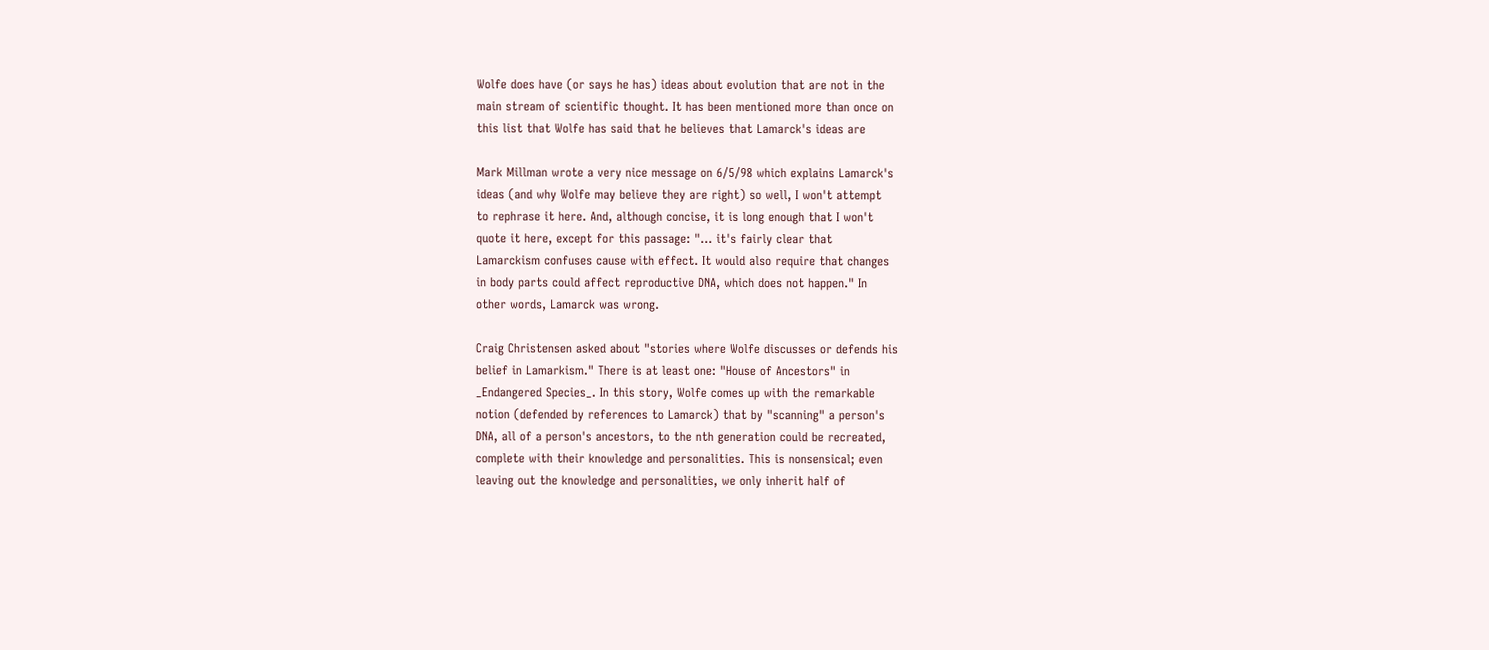Wolfe does have (or says he has) ideas about evolution that are not in the
main stream of scientific thought. It has been mentioned more than once on
this list that Wolfe has said that he believes that Lamarck's ideas are

Mark Millman wrote a very nice message on 6/5/98 which explains Lamarck's
ideas (and why Wolfe may believe they are right) so well, I won't attempt
to rephrase it here. And, although concise, it is long enough that I won't
quote it here, except for this passage: "... it's fairly clear that
Lamarckism confuses cause with effect. It would also require that changes
in body parts could affect reproductive DNA, which does not happen." In
other words, Lamarck was wrong.

Craig Christensen asked about "stories where Wolfe discusses or defends his
belief in Lamarkism." There is at least one: "House of Ancestors" in
_Endangered Species_. In this story, Wolfe comes up with the remarkable
notion (defended by references to Lamarck) that by "scanning" a person's
DNA, all of a person's ancestors, to the nth generation could be recreated,
complete with their knowledge and personalities. This is nonsensical; even
leaving out the knowledge and personalities, we only inherit half of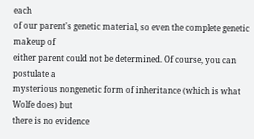each
of our parent's genetic material, so even the complete genetic makeup of
either parent could not be determined. Of course, you can postulate a
mysterious nongenetic form of inheritance (which is what Wolfe does) but
there is no evidence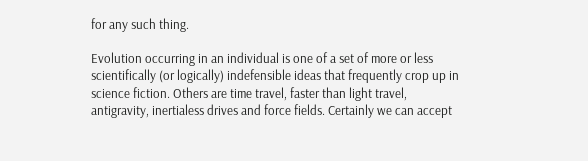for any such thing.

Evolution occurring in an individual is one of a set of more or less
scientifically (or logically) indefensible ideas that frequently crop up in
science fiction. Others are time travel, faster than light travel,
antigravity, inertialess drives and force fields. Certainly we can accept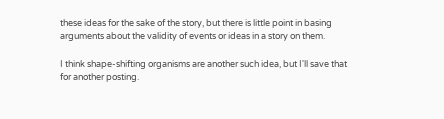these ideas for the sake of the story, but there is little point in basing
arguments about the validity of events or ideas in a story on them.

I think shape-shifting organisms are another such idea, but I'll save that
for another posting.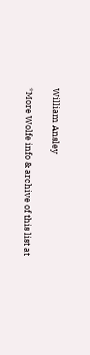William Ansley

*More Wolfe info & archive of this list at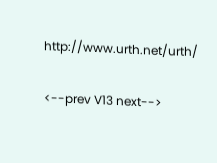http://www.urth.net/urth/

<--prev V13 next-->